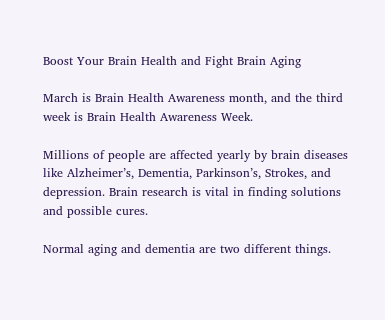Boost Your Brain Health and Fight Brain Aging

March is Brain Health Awareness month, and the third week is Brain Health Awareness Week.

Millions of people are affected yearly by brain diseases like Alzheimer’s, Dementia, Parkinson’s, Strokes, and depression. Brain research is vital in finding solutions and possible cures.

Normal aging and dementia are two different things.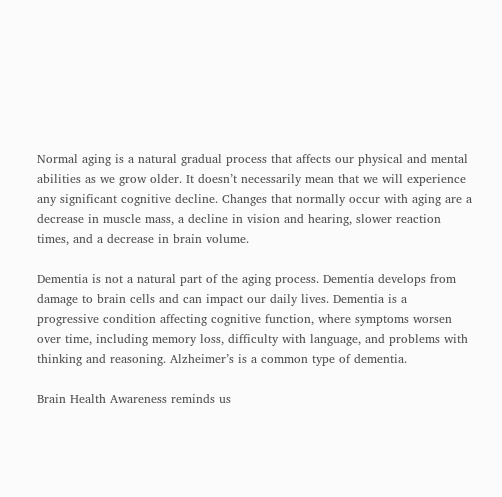Normal aging is a natural gradual process that affects our physical and mental abilities as we grow older. It doesn’t necessarily mean that we will experience any significant cognitive decline. Changes that normally occur with aging are a decrease in muscle mass, a decline in vision and hearing, slower reaction times, and a decrease in brain volume.

Dementia is not a natural part of the aging process. Dementia develops from damage to brain cells and can impact our daily lives. Dementia is a progressive condition affecting cognitive function, where symptoms worsen over time, including memory loss, difficulty with language, and problems with thinking and reasoning. Alzheimer’s is a common type of dementia.

Brain Health Awareness reminds us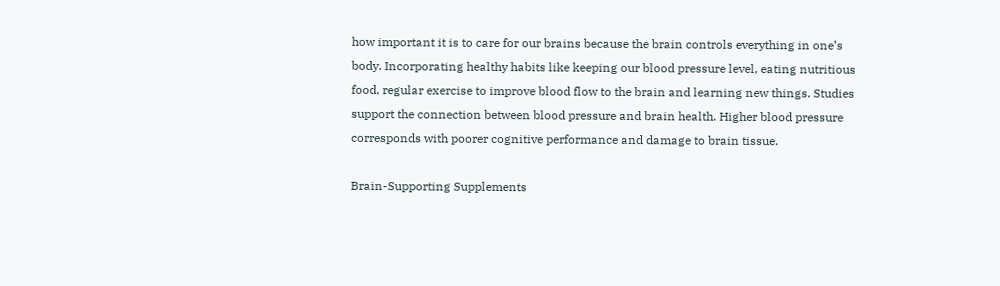how important it is to care for our brains because the brain controls everything in one’s body. Incorporating healthy habits like keeping our blood pressure level, eating nutritious food, regular exercise to improve blood flow to the brain and learning new things. Studies support the connection between blood pressure and brain health. Higher blood pressure corresponds with poorer cognitive performance and damage to brain tissue.

Brain-Supporting Supplements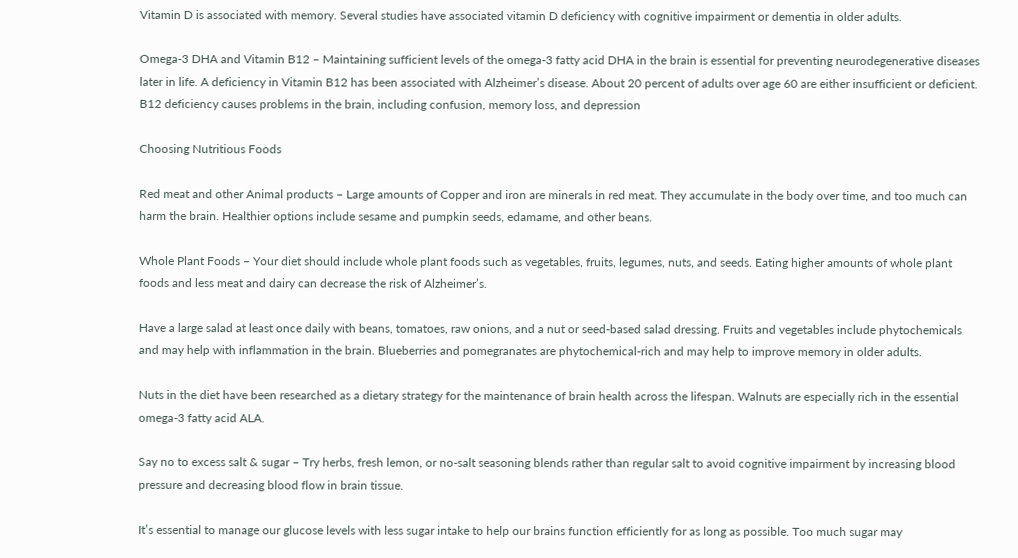Vitamin D is associated with memory. Several studies have associated vitamin D deficiency with cognitive impairment or dementia in older adults.

Omega-3 DHA and Vitamin B12 – Maintaining sufficient levels of the omega-3 fatty acid DHA in the brain is essential for preventing neurodegenerative diseases later in life. A deficiency in Vitamin B12 has been associated with Alzheimer’s disease. About 20 percent of adults over age 60 are either insufficient or deficient. B12 deficiency causes problems in the brain, including confusion, memory loss, and depression

Choosing Nutritious Foods

Red meat and other Animal products – Large amounts of Copper and iron are minerals in red meat. They accumulate in the body over time, and too much can harm the brain. Healthier options include sesame and pumpkin seeds, edamame, and other beans.

Whole Plant Foods – Your diet should include whole plant foods such as vegetables, fruits, legumes, nuts, and seeds. Eating higher amounts of whole plant foods and less meat and dairy can decrease the risk of Alzheimer’s.

Have a large salad at least once daily with beans, tomatoes, raw onions, and a nut or seed-based salad dressing. Fruits and vegetables include phytochemicals and may help with inflammation in the brain. Blueberries and pomegranates are phytochemical-rich and may help to improve memory in older adults.

Nuts in the diet have been researched as a dietary strategy for the maintenance of brain health across the lifespan. Walnuts are especially rich in the essential omega-3 fatty acid ALA.

Say no to excess salt & sugar – Try herbs, fresh lemon, or no-salt seasoning blends rather than regular salt to avoid cognitive impairment by increasing blood pressure and decreasing blood flow in brain tissue.

It’s essential to manage our glucose levels with less sugar intake to help our brains function efficiently for as long as possible. Too much sugar may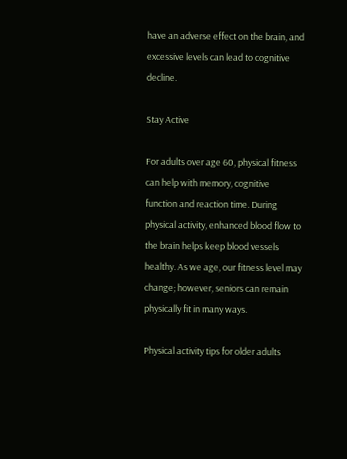have an adverse effect on the brain, and excessive levels can lead to cognitive decline.

Stay Active

For adults over age 60, physical fitness can help with memory, cognitive function and reaction time. During physical activity, enhanced blood flow to the brain helps keep blood vessels healthy. As we age, our fitness level may change; however, seniors can remain physically fit in many ways.

Physical activity tips for older adults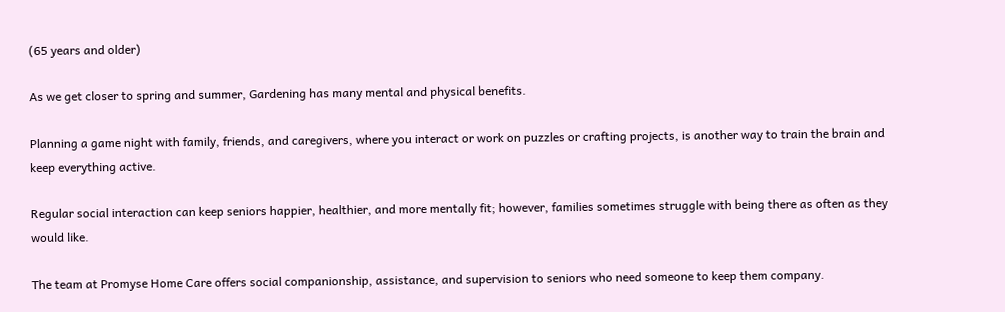(65 years and older)

As we get closer to spring and summer, Gardening has many mental and physical benefits.

Planning a game night with family, friends, and caregivers, where you interact or work on puzzles or crafting projects, is another way to train the brain and keep everything active.

Regular social interaction can keep seniors happier, healthier, and more mentally fit; however, families sometimes struggle with being there as often as they would like.

The team at Promyse Home Care offers social companionship, assistance, and supervision to seniors who need someone to keep them company.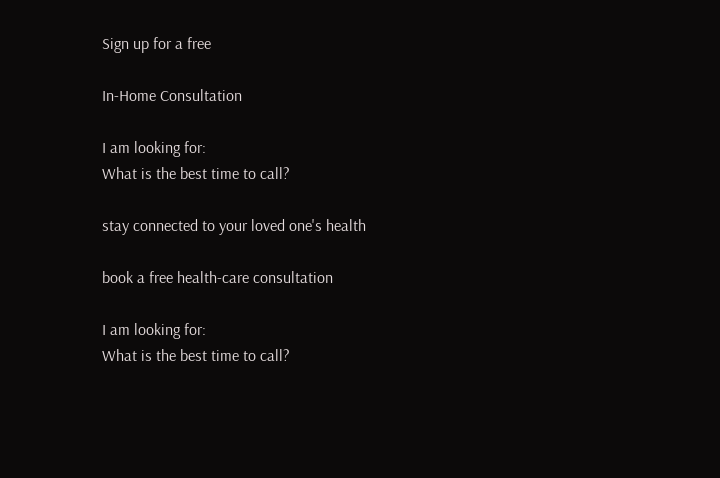Sign up for a free

In-Home Consultation

I am looking for:
What is the best time to call?

stay connected to your loved one's health

book a free health-care consultation

I am looking for:
What is the best time to call?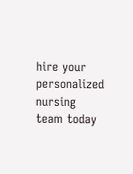hire your personalized nursing team today